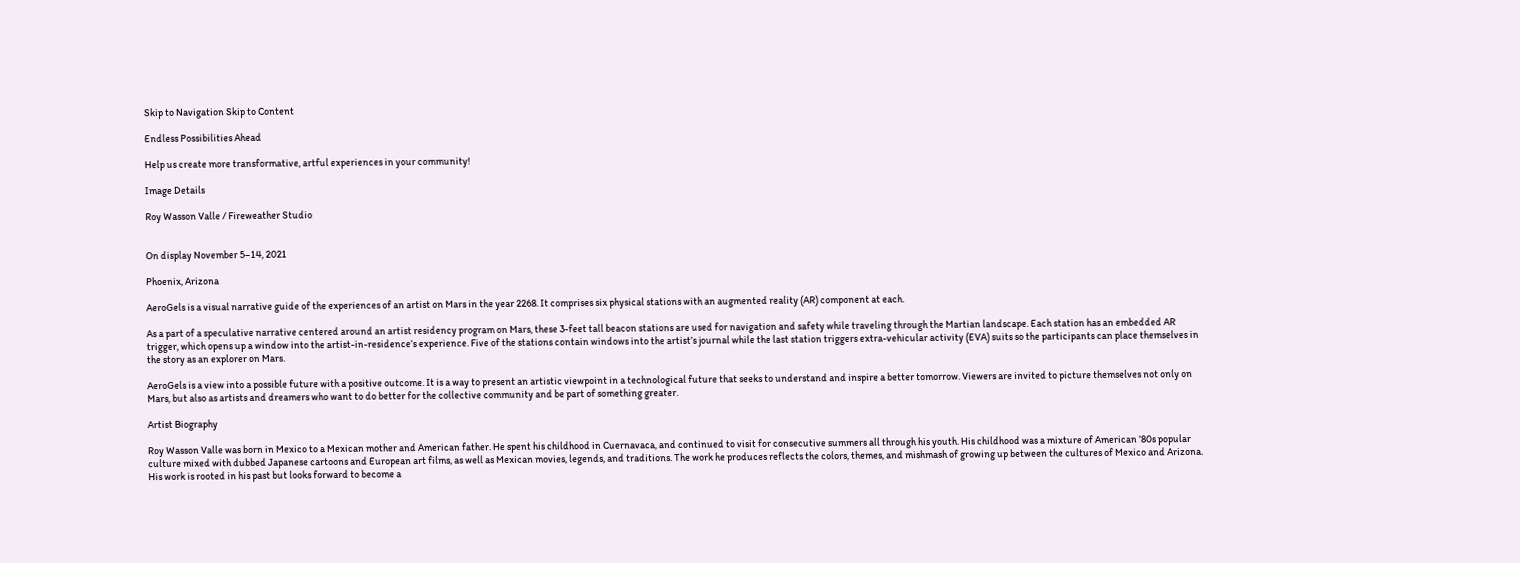Skip to Navigation Skip to Content

Endless Possibilities Ahead

Help us create more transformative, artful experiences in your community!

Image Details

Roy Wasson Valle / Fireweather Studio


On display November 5–14, 2021

Phoenix, Arizona

AeroGels is a visual narrative guide of the experiences of an artist on Mars in the year 2268. It comprises six physical stations with an augmented reality (AR) component at each.

As a part of a speculative narrative centered around an artist residency program on Mars, these 3-feet tall beacon stations are used for navigation and safety while traveling through the Martian landscape. Each station has an embedded AR trigger, which opens up a window into the artist-in-residence’s experience. Five of the stations contain windows into the artist’s journal while the last station triggers extra-vehicular activity (EVA) suits so the participants can place themselves in the story as an explorer on Mars.

AeroGels is a view into a possible future with a positive outcome. It is a way to present an artistic viewpoint in a technological future that seeks to understand and inspire a better tomorrow. Viewers are invited to picture themselves not only on Mars, but also as artists and dreamers who want to do better for the collective community and be part of something greater.

Artist Biography

Roy Wasson Valle was born in Mexico to a Mexican mother and American father. He spent his childhood in Cuernavaca, and continued to visit for consecutive summers all through his youth. His childhood was a mixture of American ’80s popular culture mixed with dubbed Japanese cartoons and European art films, as well as Mexican movies, legends, and traditions. The work he produces reflects the colors, themes, and mishmash of growing up between the cultures of Mexico and Arizona. His work is rooted in his past but looks forward to become a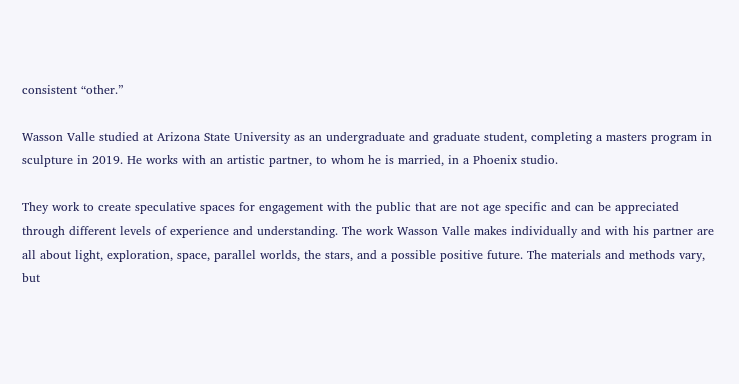consistent “other.”

Wasson Valle studied at Arizona State University as an undergraduate and graduate student, completing a masters program in sculpture in 2019. He works with an artistic partner, to whom he is married, in a Phoenix studio.

They work to create speculative spaces for engagement with the public that are not age specific and can be appreciated through different levels of experience and understanding. The work Wasson Valle makes individually and with his partner are all about light, exploration, space, parallel worlds, the stars, and a possible positive future. The materials and methods vary, but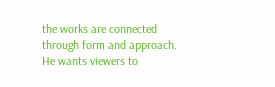the works are connected through form and approach. He wants viewers to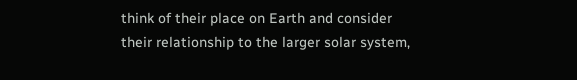think of their place on Earth and consider their relationship to the larger solar system,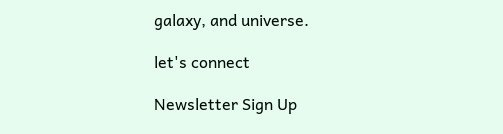galaxy, and universe.

let's connect

Newsletter Sign Up